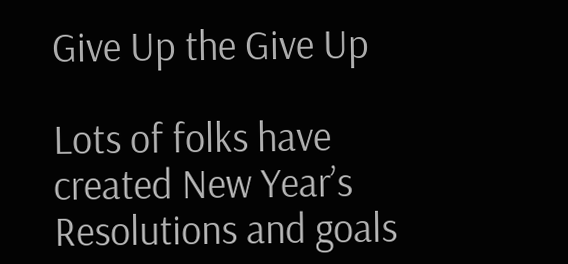Give Up the Give Up

Lots of folks have created New Year’s Resolutions and goals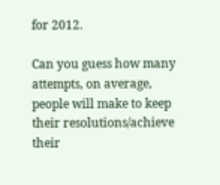for 2012.

Can you guess how many attempts, on average, people will make to keep their resolutions/achieve their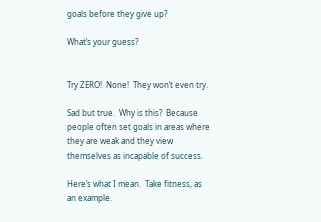goals before they give up?

What’s your guess?


Try ZERO!  None!  They won’t even try.

Sad but true.  Why is this?  Because people often set goals in areas where they are weak and they view themselves as incapable of success.

Here’s what I mean.  Take fitness, as an example.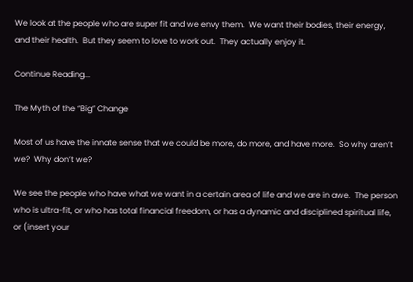We look at the people who are super fit and we envy them.  We want their bodies, their energy, and their health.  But they seem to love to work out.  They actually enjoy it.

Continue Reading...

The Myth of the “Big” Change

Most of us have the innate sense that we could be more, do more, and have more.  So why aren’t we?  Why don’t we?

We see the people who have what we want in a certain area of life and we are in awe.  The person who is ultra-fit, or who has total financial freedom, or has a dynamic and disciplined spiritual life, or (insert your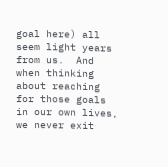goal here) all seem light years from us.  And when thinking about reaching for those goals in our own lives, we never exit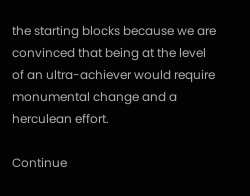the starting blocks because we are convinced that being at the level of an ultra-achiever would require monumental change and a herculean effort.

Continue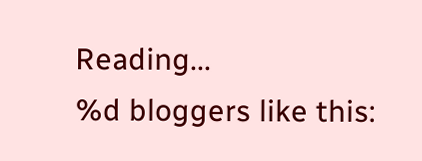Reading...
%d bloggers like this: